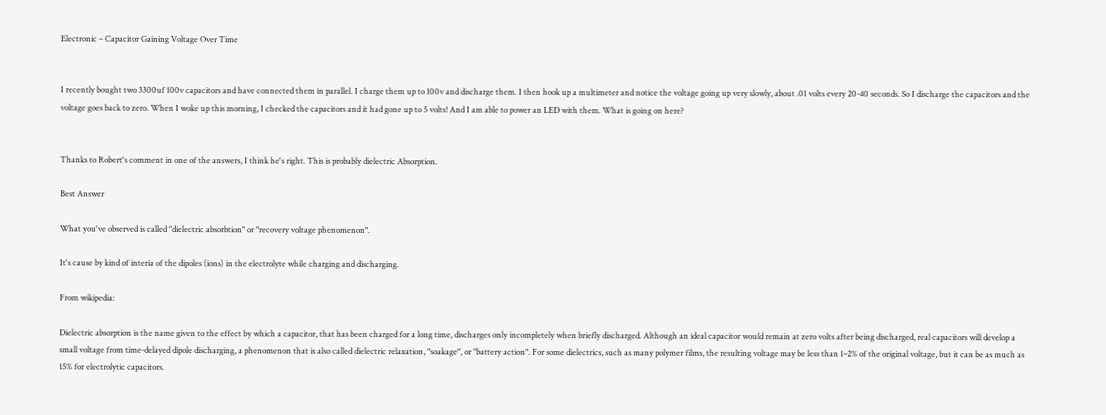Electronic – Capacitor Gaining Voltage Over Time


I recently bought two 3300uf 100v capacitors and have connected them in parallel. I charge them up to 100v and discharge them. I then hook up a multimeter and notice the voltage going up very slowly, about .01 volts every 20-40 seconds. So I discharge the capacitors and the voltage goes back to zero. When I woke up this morning, I checked the capacitors and it had gone up to 5 volts! And I am able to power an LED with them. What is going on here?


Thanks to Robert's comment in one of the answers, I think he's right. This is probably dielectric Absorption.

Best Answer

What you've observed is called "dielectric absorbtion" or "recovery voltage phenomenon".

It's cause by kind of interia of the dipoles (ions) in the electrolyte while charging and discharging.

From wikipedia:

Dielectric absorption is the name given to the effect by which a capacitor, that has been charged for a long time, discharges only incompletely when briefly discharged. Although an ideal capacitor would remain at zero volts after being discharged, real capacitors will develop a small voltage from time-delayed dipole discharging, a phenomenon that is also called dielectric relaxation, "soakage", or "battery action". For some dielectrics, such as many polymer films, the resulting voltage may be less than 1–2% of the original voltage, but it can be as much as 15% for electrolytic capacitors.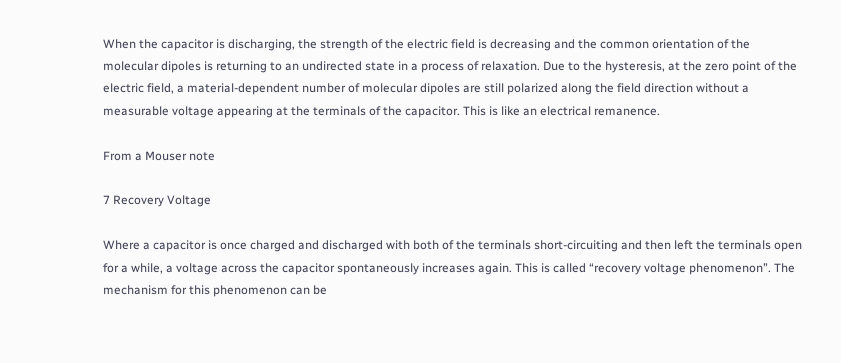When the capacitor is discharging, the strength of the electric field is decreasing and the common orientation of the molecular dipoles is returning to an undirected state in a process of relaxation. Due to the hysteresis, at the zero point of the electric field, a material-dependent number of molecular dipoles are still polarized along the field direction without a measurable voltage appearing at the terminals of the capacitor. This is like an electrical remanence.

From a Mouser note

7 Recovery Voltage

Where a capacitor is once charged and discharged with both of the terminals short-circuiting and then left the terminals open for a while, a voltage across the capacitor spontaneously increases again. This is called “recovery voltage phenomenon”. The mechanism for this phenomenon can be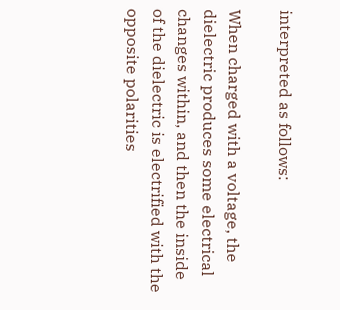interpreted as follows:

When charged with a voltage, the dielectric produces some electrical changes within, and then the inside of the dielectric is electrified with the opposite polarities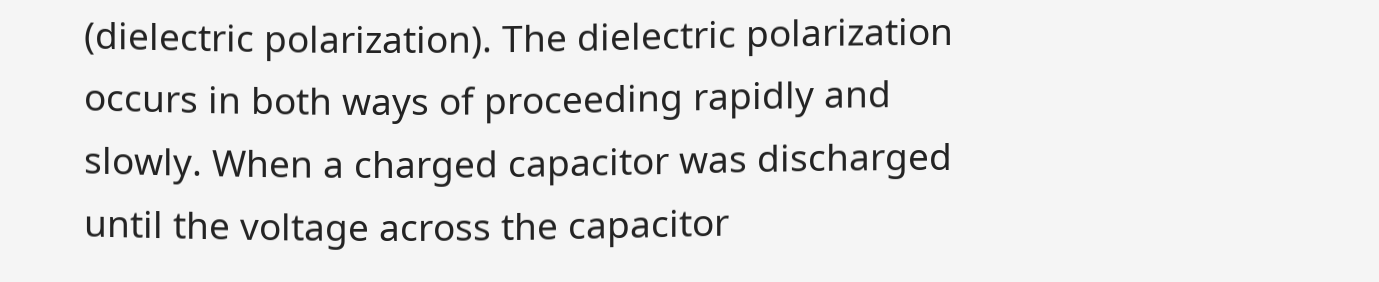(dielectric polarization). The dielectric polarization occurs in both ways of proceeding rapidly and slowly. When a charged capacitor was discharged until the voltage across the capacitor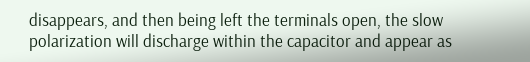disappears, and then being left the terminals open, the slow polarization will discharge within the capacitor and appear as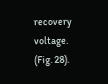recovery voltage. (Fig. 28).